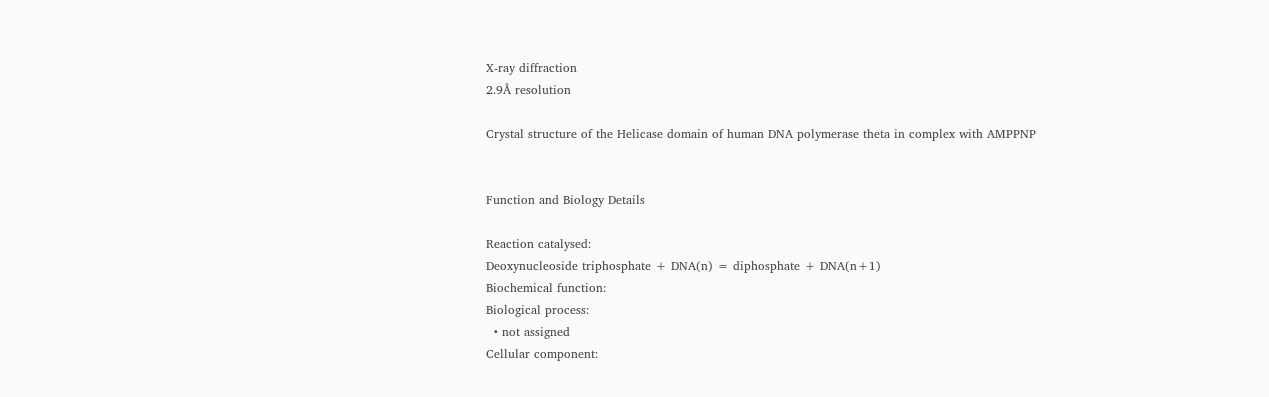X-ray diffraction
2.9Å resolution

Crystal structure of the Helicase domain of human DNA polymerase theta in complex with AMPPNP


Function and Biology Details

Reaction catalysed:
Deoxynucleoside triphosphate + DNA(n) = diphosphate + DNA(n+1)
Biochemical function:
Biological process:
  • not assigned
Cellular component: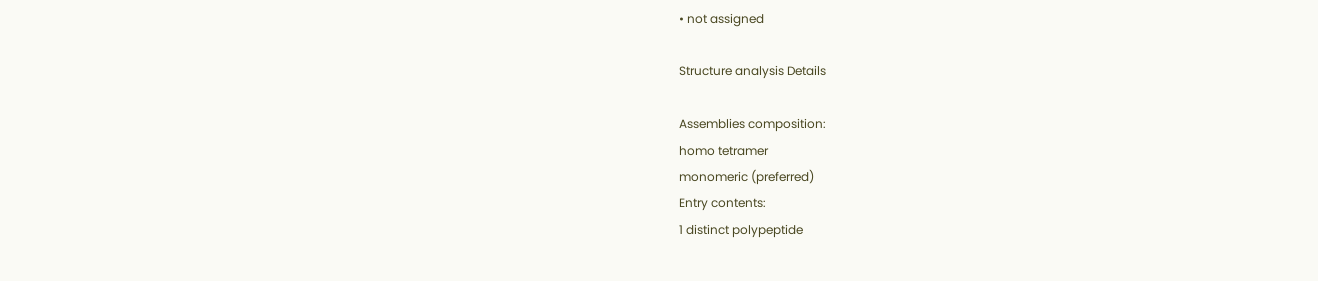• not assigned

Structure analysis Details

Assemblies composition:
homo tetramer
monomeric (preferred)
Entry contents:
1 distinct polypeptide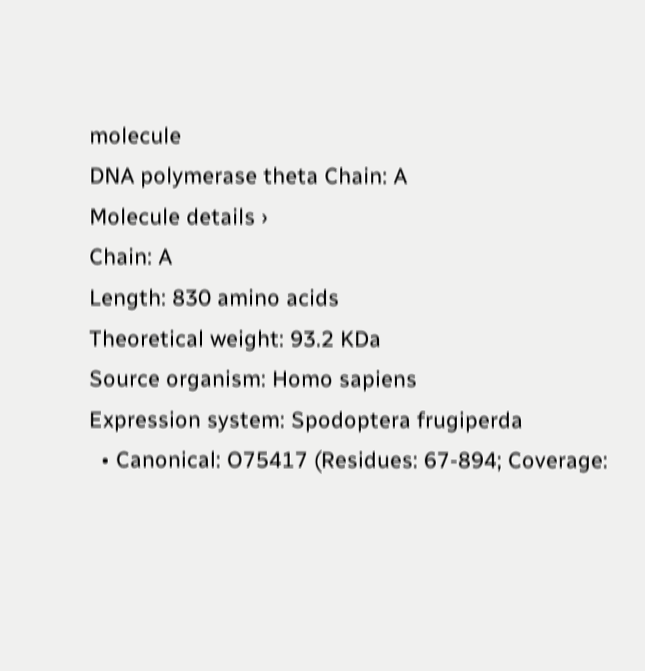molecule
DNA polymerase theta Chain: A
Molecule details ›
Chain: A
Length: 830 amino acids
Theoretical weight: 93.2 KDa
Source organism: Homo sapiens
Expression system: Spodoptera frugiperda
  • Canonical: O75417 (Residues: 67-894; Coverage: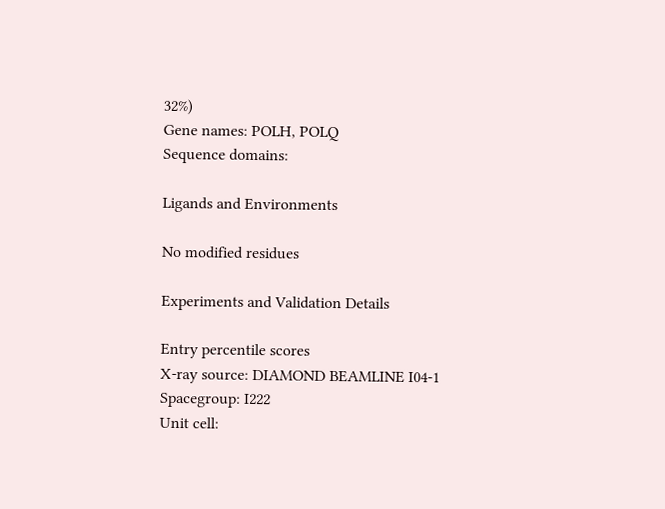32%)
Gene names: POLH, POLQ
Sequence domains:

Ligands and Environments

No modified residues

Experiments and Validation Details

Entry percentile scores
X-ray source: DIAMOND BEAMLINE I04-1
Spacegroup: I222
Unit cell: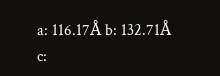a: 116.17Å b: 132.71Å c: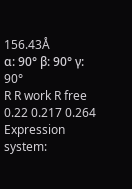156.43Å
α: 90° β: 90° γ: 90°
R R work R free
0.22 0.217 0.264
Expression system: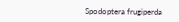Spodoptera frugiperda